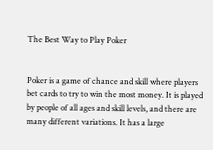The Best Way to Play Poker


Poker is a game of chance and skill where players bet cards to try to win the most money. It is played by people of all ages and skill levels, and there are many different variations. It has a large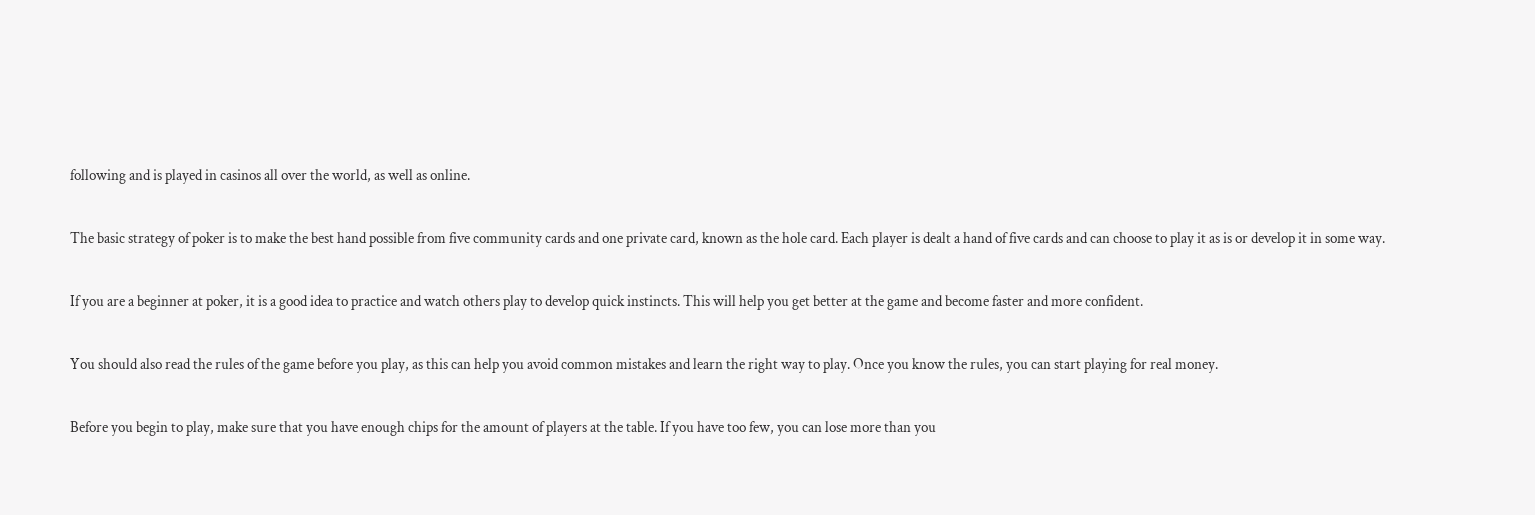following and is played in casinos all over the world, as well as online.

The basic strategy of poker is to make the best hand possible from five community cards and one private card, known as the hole card. Each player is dealt a hand of five cards and can choose to play it as is or develop it in some way.

If you are a beginner at poker, it is a good idea to practice and watch others play to develop quick instincts. This will help you get better at the game and become faster and more confident.

You should also read the rules of the game before you play, as this can help you avoid common mistakes and learn the right way to play. Once you know the rules, you can start playing for real money.

Before you begin to play, make sure that you have enough chips for the amount of players at the table. If you have too few, you can lose more than you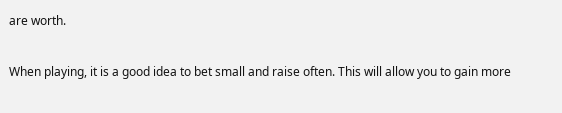are worth.

When playing, it is a good idea to bet small and raise often. This will allow you to gain more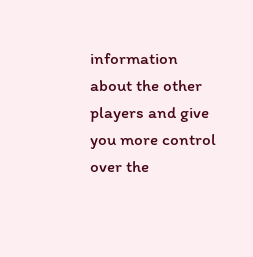information about the other players and give you more control over the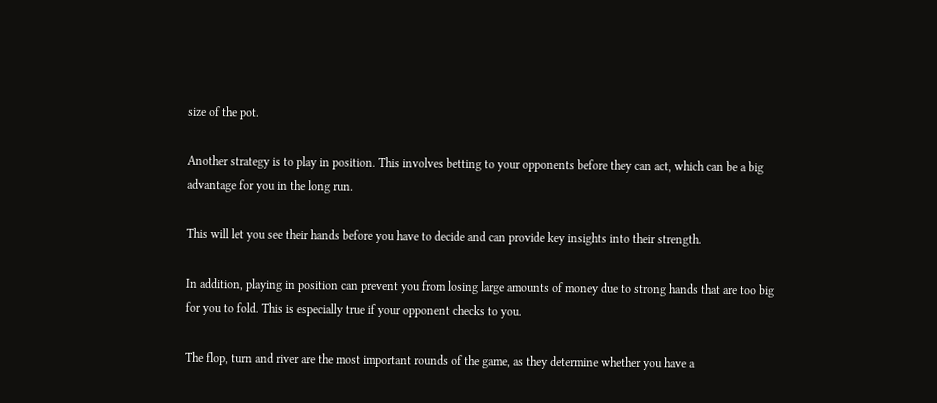size of the pot.

Another strategy is to play in position. This involves betting to your opponents before they can act, which can be a big advantage for you in the long run.

This will let you see their hands before you have to decide and can provide key insights into their strength.

In addition, playing in position can prevent you from losing large amounts of money due to strong hands that are too big for you to fold. This is especially true if your opponent checks to you.

The flop, turn and river are the most important rounds of the game, as they determine whether you have a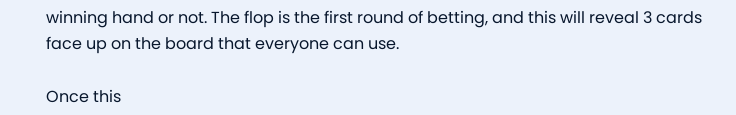winning hand or not. The flop is the first round of betting, and this will reveal 3 cards face up on the board that everyone can use.

Once this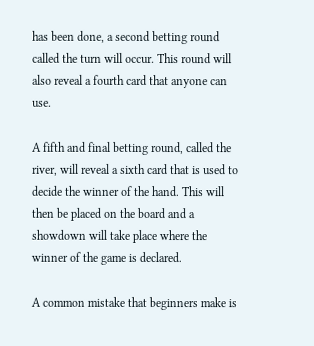has been done, a second betting round called the turn will occur. This round will also reveal a fourth card that anyone can use.

A fifth and final betting round, called the river, will reveal a sixth card that is used to decide the winner of the hand. This will then be placed on the board and a showdown will take place where the winner of the game is declared.

A common mistake that beginners make is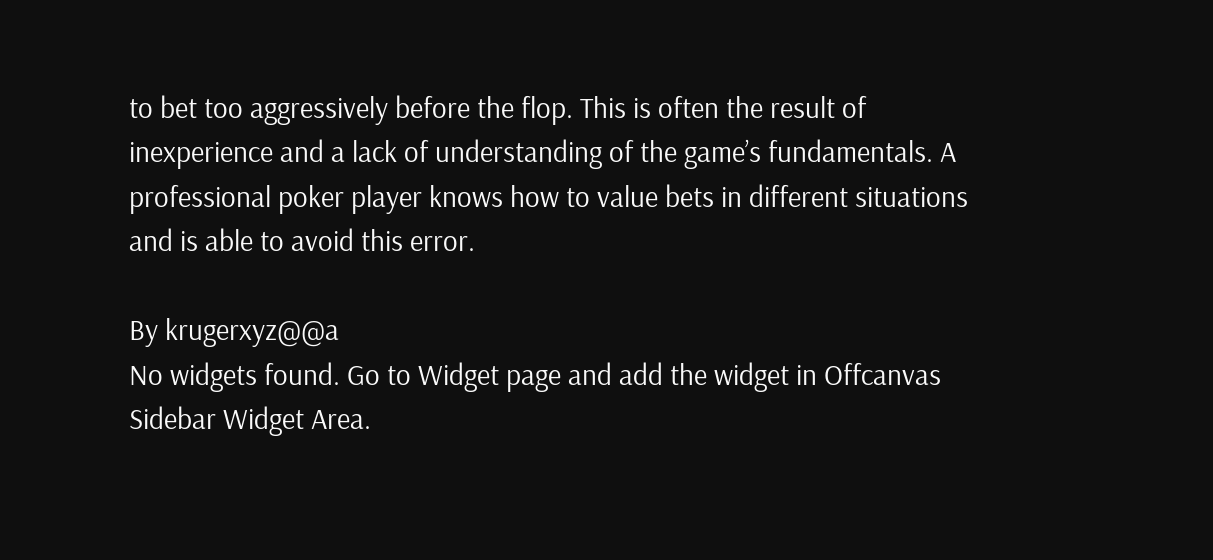to bet too aggressively before the flop. This is often the result of inexperience and a lack of understanding of the game’s fundamentals. A professional poker player knows how to value bets in different situations and is able to avoid this error.

By krugerxyz@@a
No widgets found. Go to Widget page and add the widget in Offcanvas Sidebar Widget Area.